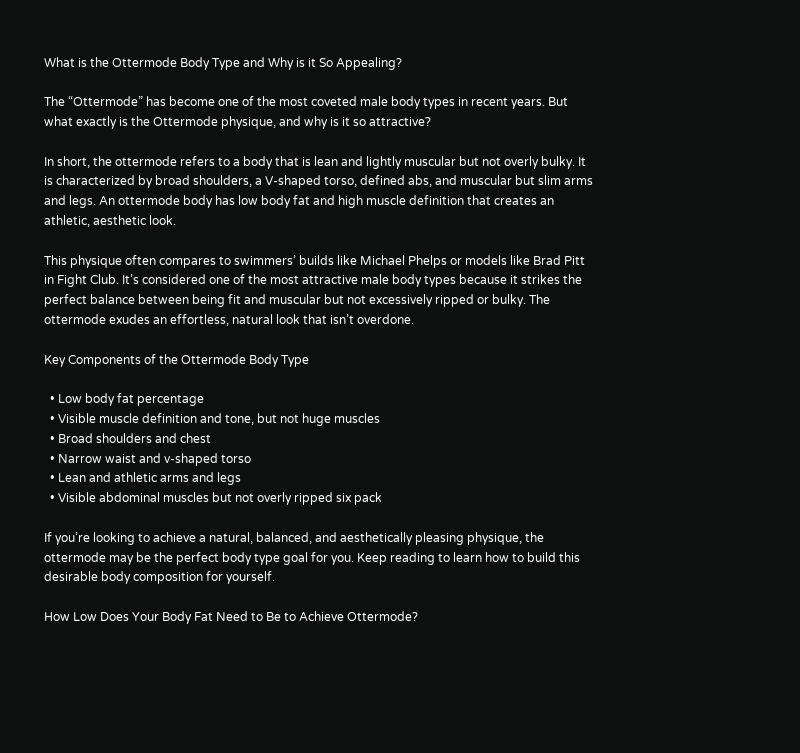What is the Ottermode Body Type and Why is it So Appealing?

The “Ottermode” has become one of the most coveted male body types in recent years. But what exactly is the Ottermode physique, and why is it so attractive?

In short, the ottermode refers to a body that is lean and lightly muscular but not overly bulky. It is characterized by broad shoulders, a V-shaped torso, defined abs, and muscular but slim arms and legs. An ottermode body has low body fat and high muscle definition that creates an athletic, aesthetic look.

This physique often compares to swimmers’ builds like Michael Phelps or models like Brad Pitt in Fight Club. It’s considered one of the most attractive male body types because it strikes the perfect balance between being fit and muscular but not excessively ripped or bulky. The ottermode exudes an effortless, natural look that isn’t overdone.

Key Components of the Ottermode Body Type

  • Low body fat percentage
  • Visible muscle definition and tone, but not huge muscles
  • Broad shoulders and chest
  • Narrow waist and v-shaped torso
  • Lean and athletic arms and legs
  • Visible abdominal muscles but not overly ripped six pack

If you’re looking to achieve a natural, balanced, and aesthetically pleasing physique, the ottermode may be the perfect body type goal for you. Keep reading to learn how to build this desirable body composition for yourself.

How Low Does Your Body Fat Need to Be to Achieve Ottermode?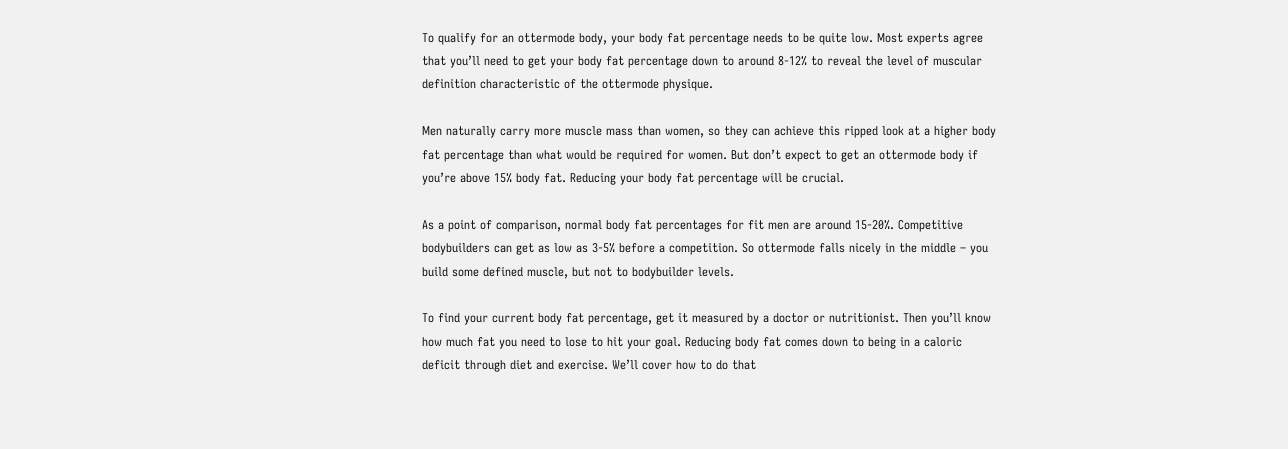To qualify for an ottermode body, your body fat percentage needs to be quite low. Most experts agree that you’ll need to get your body fat percentage down to around 8-12% to reveal the level of muscular definition characteristic of the ottermode physique.

Men naturally carry more muscle mass than women, so they can achieve this ripped look at a higher body fat percentage than what would be required for women. But don’t expect to get an ottermode body if you’re above 15% body fat. Reducing your body fat percentage will be crucial.

As a point of comparison, normal body fat percentages for fit men are around 15-20%. Competitive bodybuilders can get as low as 3-5% before a competition. So ottermode falls nicely in the middle – you build some defined muscle, but not to bodybuilder levels.

To find your current body fat percentage, get it measured by a doctor or nutritionist. Then you’ll know how much fat you need to lose to hit your goal. Reducing body fat comes down to being in a caloric deficit through diet and exercise. We’ll cover how to do that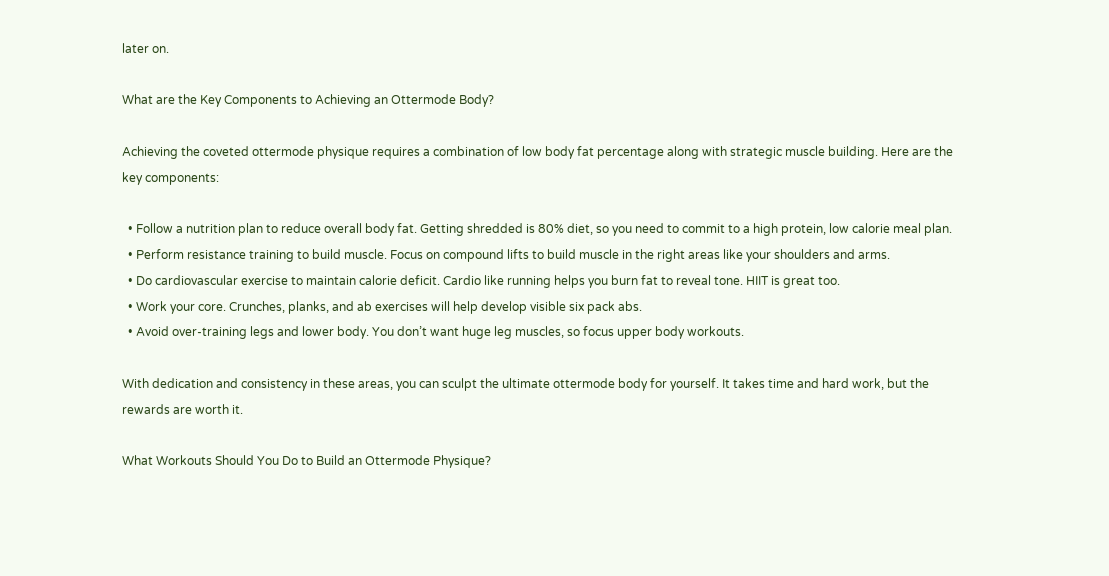later on.

What are the Key Components to Achieving an Ottermode Body?

Achieving the coveted ottermode physique requires a combination of low body fat percentage along with strategic muscle building. Here are the key components:

  • Follow a nutrition plan to reduce overall body fat. Getting shredded is 80% diet, so you need to commit to a high protein, low calorie meal plan.
  • Perform resistance training to build muscle. Focus on compound lifts to build muscle in the right areas like your shoulders and arms.
  • Do cardiovascular exercise to maintain calorie deficit. Cardio like running helps you burn fat to reveal tone. HIIT is great too.
  • Work your core. Crunches, planks, and ab exercises will help develop visible six pack abs.
  • Avoid over-training legs and lower body. You don’t want huge leg muscles, so focus upper body workouts.

With dedication and consistency in these areas, you can sculpt the ultimate ottermode body for yourself. It takes time and hard work, but the rewards are worth it.

What Workouts Should You Do to Build an Ottermode Physique?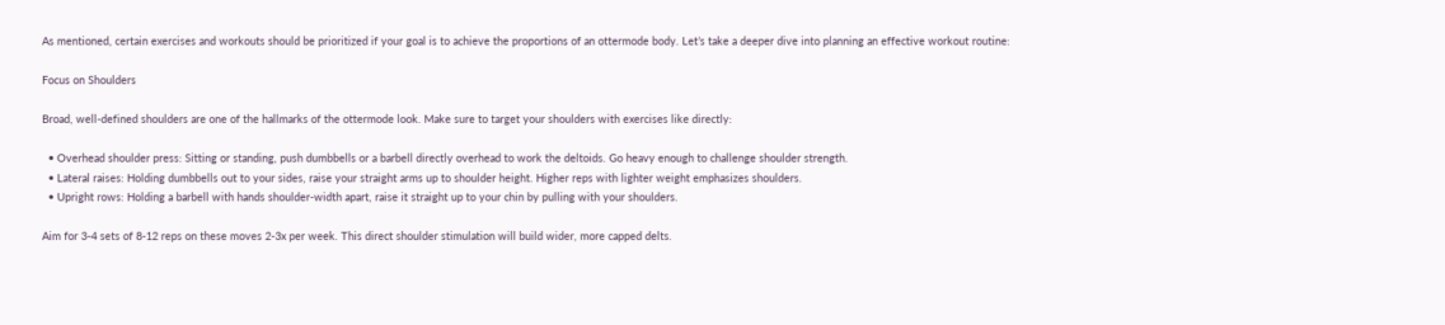As mentioned, certain exercises and workouts should be prioritized if your goal is to achieve the proportions of an ottermode body. Let’s take a deeper dive into planning an effective workout routine:

Focus on Shoulders

Broad, well-defined shoulders are one of the hallmarks of the ottermode look. Make sure to target your shoulders with exercises like directly:

  • Overhead shoulder press: Sitting or standing, push dumbbells or a barbell directly overhead to work the deltoids. Go heavy enough to challenge shoulder strength.
  • Lateral raises: Holding dumbbells out to your sides, raise your straight arms up to shoulder height. Higher reps with lighter weight emphasizes shoulders.
  • Upright rows: Holding a barbell with hands shoulder-width apart, raise it straight up to your chin by pulling with your shoulders.

Aim for 3-4 sets of 8-12 reps on these moves 2-3x per week. This direct shoulder stimulation will build wider, more capped delts.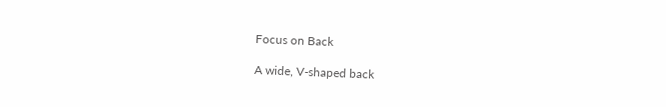Focus on Back

A wide, V-shaped back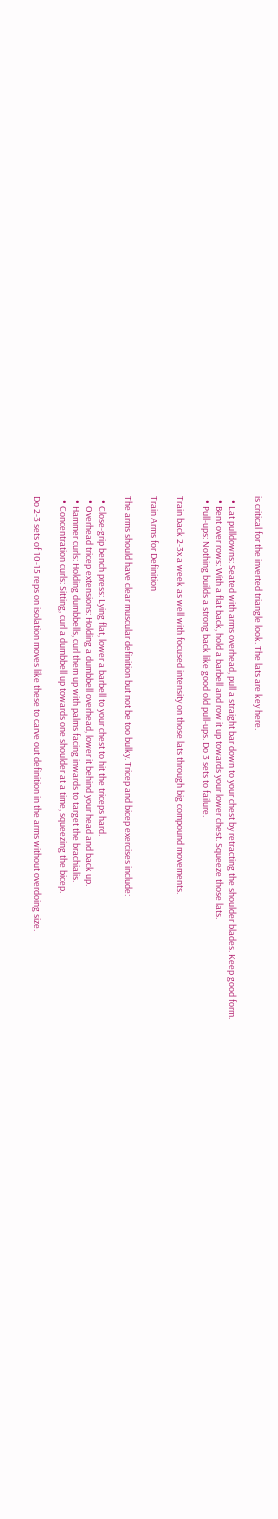is critical for the inverted triangle look. The lats are key here.

  • Lat pulldowns: Seated with arms overhead, pull a straight bar down to your chest by retracting the shoulder blades. Keep good form.
  • Bent over rows: With a flat back, hold a barbell and row it up towards your lower chest. Squeeze those lats.
  • Pull-ups: Nothing builds a strong back like good old pull-ups. Do 3 sets to failure.

Train back 2-3x a week as well with focused intensity on those lats through big compound movements.

Train Arms for Definition

The arms should have clear muscular definition but not be too bulky. Tricep and bicep exercises include:

  • Close-grip bench press: Lying flat, lower a barbell to your chest to hit the triceps hard.
  • Overhead tricep extensions: Holding a dumbbell overhead, lower it behind your head and back up.
  • Hammer curls: Holding dumbbells, curl them up with palms facing inwards to target the brachialis.
  • Concentration curls: Sitting, curl a dumbbell up towards one shoulder at a time, squeezing the bicep.

Do 2-3 sets of 10-15 reps on isolation moves like these to carve out definition in the arms without overdoing size.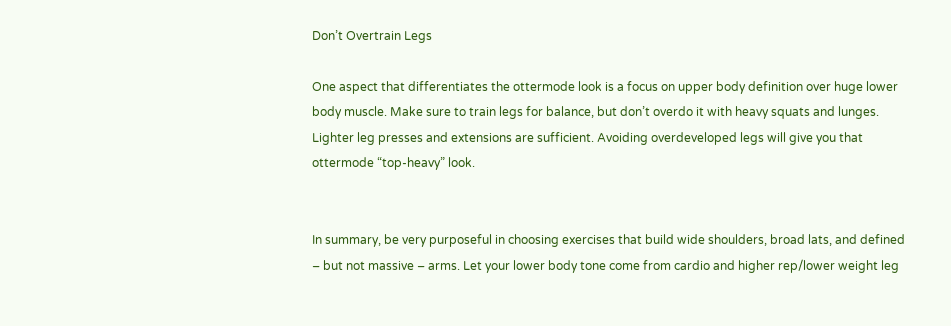Don’t Overtrain Legs

One aspect that differentiates the ottermode look is a focus on upper body definition over huge lower body muscle. Make sure to train legs for balance, but don’t overdo it with heavy squats and lunges. Lighter leg presses and extensions are sufficient. Avoiding overdeveloped legs will give you that ottermode “top-heavy” look.


In summary, be very purposeful in choosing exercises that build wide shoulders, broad lats, and defined – but not massive – arms. Let your lower body tone come from cardio and higher rep/lower weight leg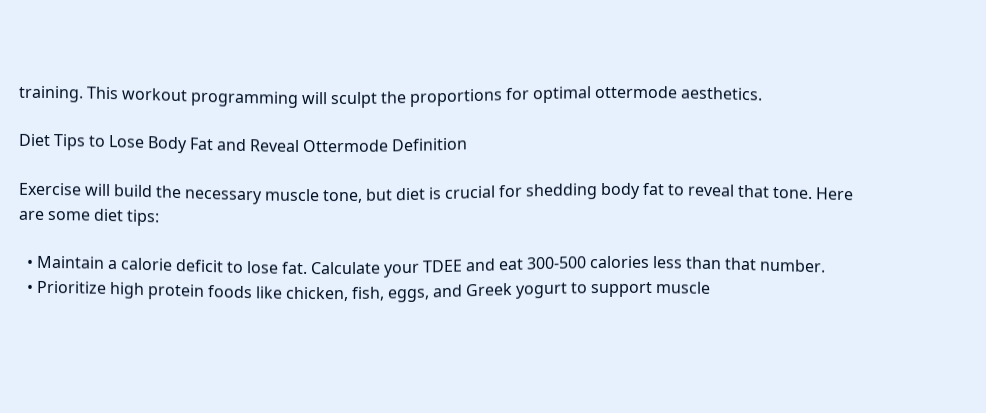training. This workout programming will sculpt the proportions for optimal ottermode aesthetics.

Diet Tips to Lose Body Fat and Reveal Ottermode Definition

Exercise will build the necessary muscle tone, but diet is crucial for shedding body fat to reveal that tone. Here are some diet tips:

  • Maintain a calorie deficit to lose fat. Calculate your TDEE and eat 300-500 calories less than that number.
  • Prioritize high protein foods like chicken, fish, eggs, and Greek yogurt to support muscle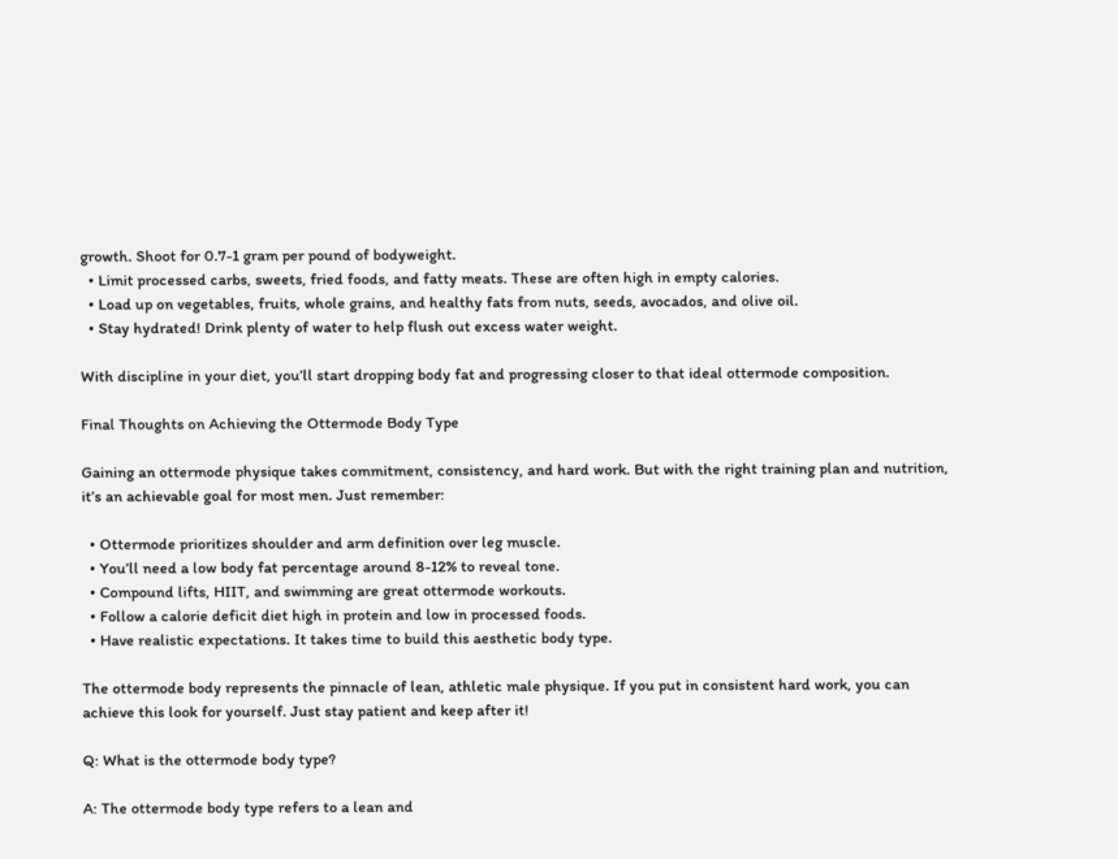growth. Shoot for 0.7-1 gram per pound of bodyweight.
  • Limit processed carbs, sweets, fried foods, and fatty meats. These are often high in empty calories.
  • Load up on vegetables, fruits, whole grains, and healthy fats from nuts, seeds, avocados, and olive oil.
  • Stay hydrated! Drink plenty of water to help flush out excess water weight.

With discipline in your diet, you’ll start dropping body fat and progressing closer to that ideal ottermode composition.

Final Thoughts on Achieving the Ottermode Body Type

Gaining an ottermode physique takes commitment, consistency, and hard work. But with the right training plan and nutrition, it’s an achievable goal for most men. Just remember:

  • Ottermode prioritizes shoulder and arm definition over leg muscle.
  • You’ll need a low body fat percentage around 8-12% to reveal tone.
  • Compound lifts, HIIT, and swimming are great ottermode workouts.
  • Follow a calorie deficit diet high in protein and low in processed foods.
  • Have realistic expectations. It takes time to build this aesthetic body type.

The ottermode body represents the pinnacle of lean, athletic male physique. If you put in consistent hard work, you can achieve this look for yourself. Just stay patient and keep after it!

Q: What is the ottermode body type?

A: The ottermode body type refers to a lean and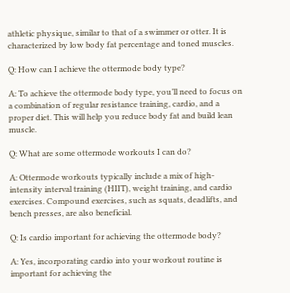athletic physique, similar to that of a swimmer or otter. It is characterized by low body fat percentage and toned muscles.

Q: How can I achieve the ottermode body type?

A: To achieve the ottermode body type, you’ll need to focus on a combination of regular resistance training, cardio, and a proper diet. This will help you reduce body fat and build lean muscle.

Q: What are some ottermode workouts I can do?

A: Ottermode workouts typically include a mix of high-intensity interval training (HIIT), weight training, and cardio exercises. Compound exercises, such as squats, deadlifts, and bench presses, are also beneficial.

Q: Is cardio important for achieving the ottermode body?

A: Yes, incorporating cardio into your workout routine is important for achieving the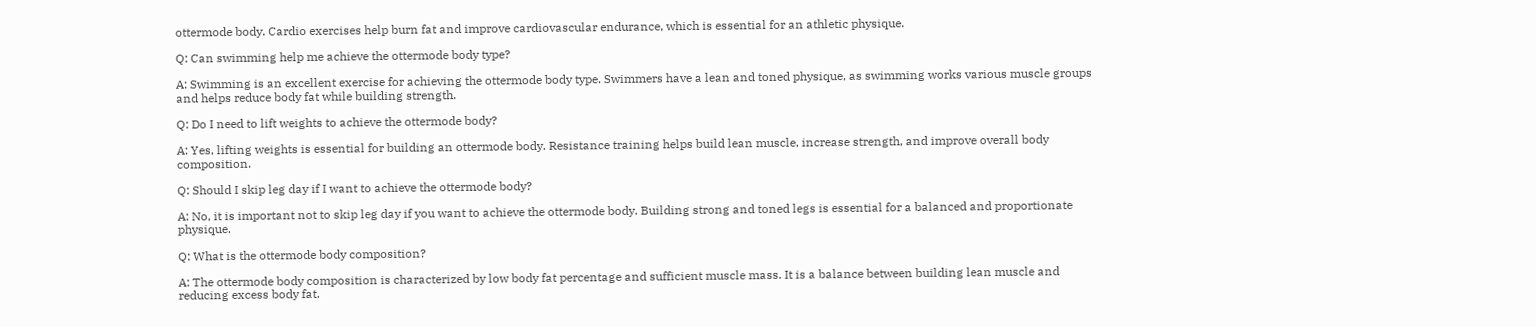ottermode body. Cardio exercises help burn fat and improve cardiovascular endurance, which is essential for an athletic physique.

Q: Can swimming help me achieve the ottermode body type?

A: Swimming is an excellent exercise for achieving the ottermode body type. Swimmers have a lean and toned physique, as swimming works various muscle groups and helps reduce body fat while building strength.

Q: Do I need to lift weights to achieve the ottermode body?

A: Yes, lifting weights is essential for building an ottermode body. Resistance training helps build lean muscle, increase strength, and improve overall body composition.

Q: Should I skip leg day if I want to achieve the ottermode body?

A: No, it is important not to skip leg day if you want to achieve the ottermode body. Building strong and toned legs is essential for a balanced and proportionate physique.

Q: What is the ottermode body composition?

A: The ottermode body composition is characterized by low body fat percentage and sufficient muscle mass. It is a balance between building lean muscle and reducing excess body fat.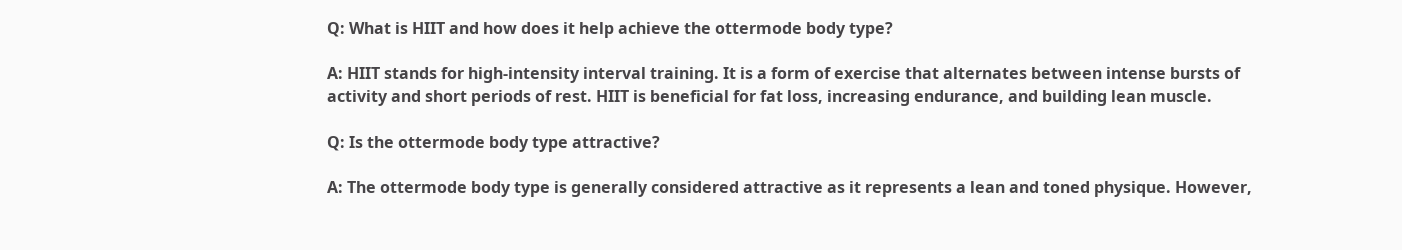Q: What is HIIT and how does it help achieve the ottermode body type?

A: HIIT stands for high-intensity interval training. It is a form of exercise that alternates between intense bursts of activity and short periods of rest. HIIT is beneficial for fat loss, increasing endurance, and building lean muscle.

Q: Is the ottermode body type attractive?

A: The ottermode body type is generally considered attractive as it represents a lean and toned physique. However,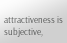attractiveness is subjective,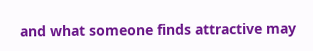and what someone finds attractive may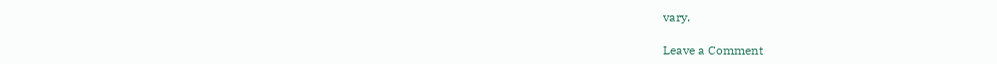vary.

Leave a Comment